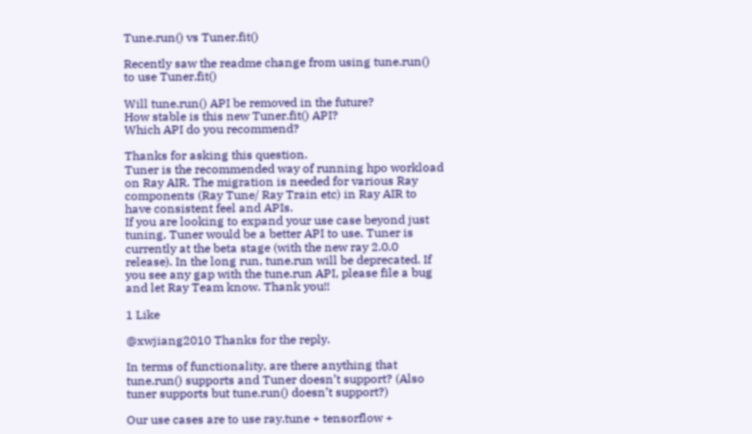Tune.run() vs Tuner.fit()

Recently saw the readme change from using tune.run() to use Tuner.fit()

Will tune.run() API be removed in the future?
How stable is this new Tuner.fit() API?
Which API do you recommend?

Thanks for asking this question.
Tuner is the recommended way of running hpo workload on Ray AIR. The migration is needed for various Ray components (Ray Tune/ Ray Train etc) in Ray AIR to have consistent feel and APIs.
If you are looking to expand your use case beyond just tuning, Tuner would be a better API to use. Tuner is currently at the beta stage (with the new ray 2.0.0 release). In the long run, tune.run will be deprecated. If you see any gap with the tune.run API, please file a bug and let Ray Team know. Thank you!!

1 Like

@xwjiang2010 Thanks for the reply.

In terms of functionality, are there anything that tune.run() supports and Tuner doesn’t support? (Also tuner supports but tune.run() doesn’t support?)

Our use cases are to use ray.tune + tensorflow +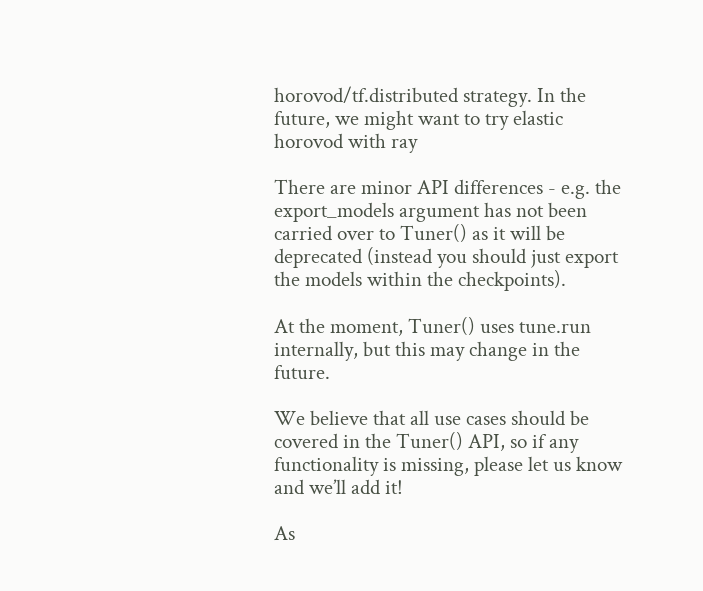horovod/tf.distributed strategy. In the future, we might want to try elastic horovod with ray

There are minor API differences - e.g. the export_models argument has not been carried over to Tuner() as it will be deprecated (instead you should just export the models within the checkpoints).

At the moment, Tuner() uses tune.run internally, but this may change in the future.

We believe that all use cases should be covered in the Tuner() API, so if any functionality is missing, please let us know and we’ll add it!

As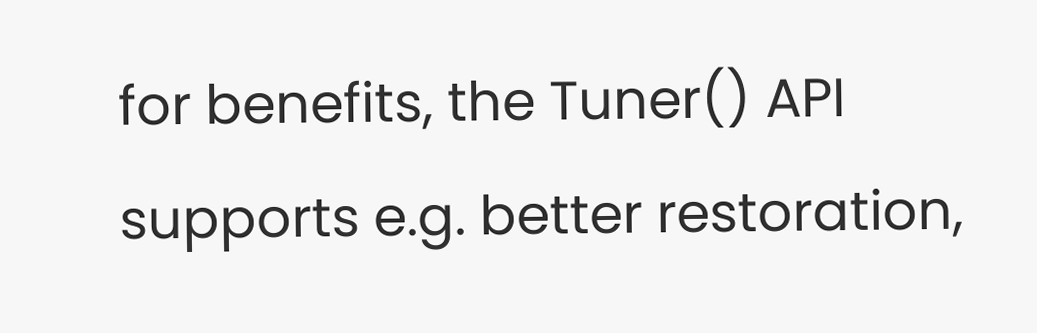for benefits, the Tuner() API supports e.g. better restoration,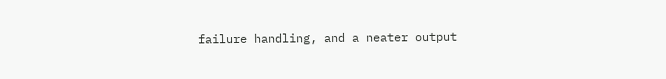failure handling, and a neater output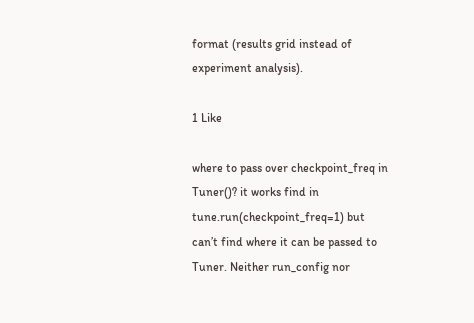format (results grid instead of experiment analysis).

1 Like

where to pass over checkpoint_freq in Tuner()? it works find in tune.run(checkpoint_freq=1) but can’t find where it can be passed to Tuner. Neither run_config nor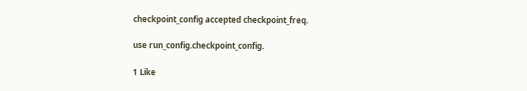checkpoint_config accepted checkpoint_freq.

use run_config.checkpoint_config.

1 Like